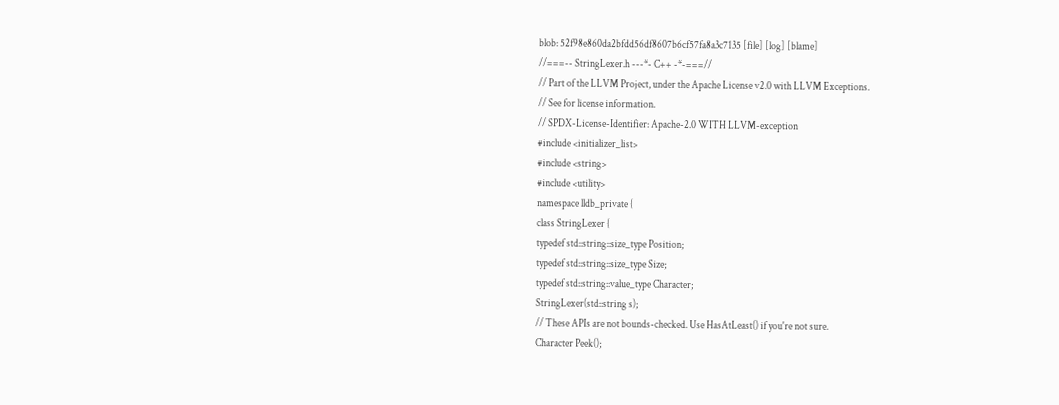blob: 52f98e860da2bfdd56df8607b6cf57fa8a3c7135 [file] [log] [blame]
//===-- StringLexer.h ---*- C++ -*-===//
// Part of the LLVM Project, under the Apache License v2.0 with LLVM Exceptions.
// See for license information.
// SPDX-License-Identifier: Apache-2.0 WITH LLVM-exception
#include <initializer_list>
#include <string>
#include <utility>
namespace lldb_private {
class StringLexer {
typedef std::string::size_type Position;
typedef std::string::size_type Size;
typedef std::string::value_type Character;
StringLexer(std::string s);
// These APIs are not bounds-checked. Use HasAtLeast() if you're not sure.
Character Peek();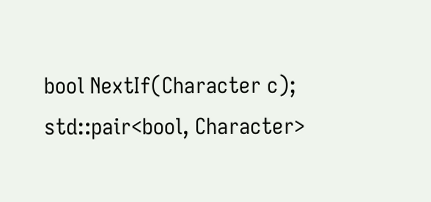bool NextIf(Character c);
std::pair<bool, Character>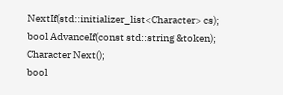NextIf(std::initializer_list<Character> cs);
bool AdvanceIf(const std::string &token);
Character Next();
bool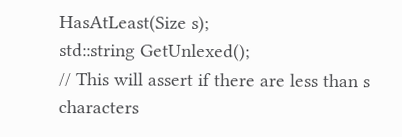HasAtLeast(Size s);
std::string GetUnlexed();
// This will assert if there are less than s characters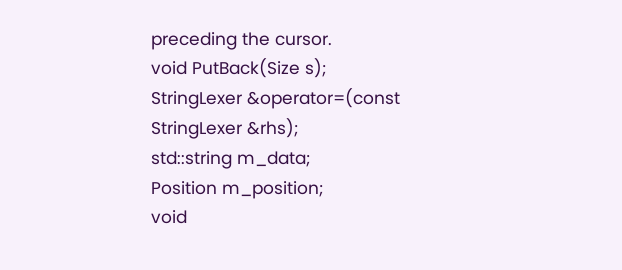preceding the cursor.
void PutBack(Size s);
StringLexer &operator=(const StringLexer &rhs);
std::string m_data;
Position m_position;
void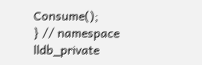Consume();
} // namespace lldb_private